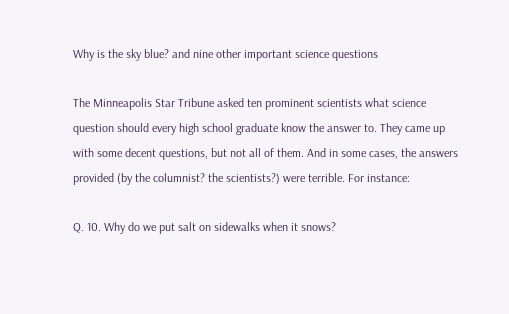Why is the sky blue? and nine other important science questions

The Minneapolis Star Tribune asked ten prominent scientists what science question should every high school graduate know the answer to. They came up with some decent questions, but not all of them. And in some cases, the answers provided (by the columnist? the scientists?) were terrible. For instance:

Q. 10. Why do we put salt on sidewalks when it snows?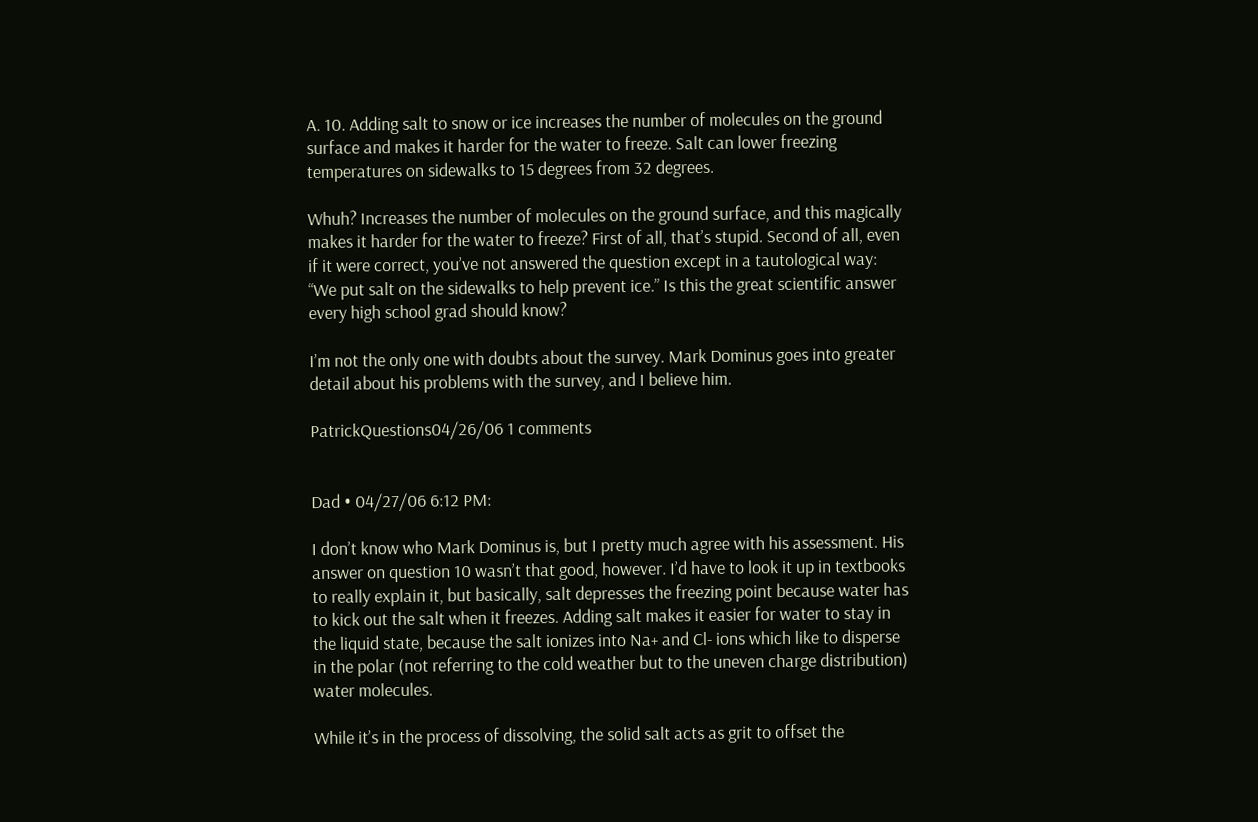A. 10. Adding salt to snow or ice increases the number of molecules on the ground surface and makes it harder for the water to freeze. Salt can lower freezing temperatures on sidewalks to 15 degrees from 32 degrees.

Whuh? Increases the number of molecules on the ground surface, and this magically makes it harder for the water to freeze? First of all, that’s stupid. Second of all, even if it were correct, you’ve not answered the question except in a tautological way: “We put salt on the sidewalks to help prevent ice.” Is this the great scientific answer every high school grad should know?

I’m not the only one with doubts about the survey. Mark Dominus goes into greater detail about his problems with the survey, and I believe him.

PatrickQuestions04/26/06 1 comments


Dad • 04/27/06 6:12 PM:

I don’t know who Mark Dominus is, but I pretty much agree with his assessment. His answer on question 10 wasn’t that good, however. I’d have to look it up in textbooks to really explain it, but basically, salt depresses the freezing point because water has to kick out the salt when it freezes. Adding salt makes it easier for water to stay in the liquid state, because the salt ionizes into Na+ and Cl- ions which like to disperse in the polar (not referring to the cold weather but to the uneven charge distribution) water molecules.

While it’s in the process of dissolving, the solid salt acts as grit to offset the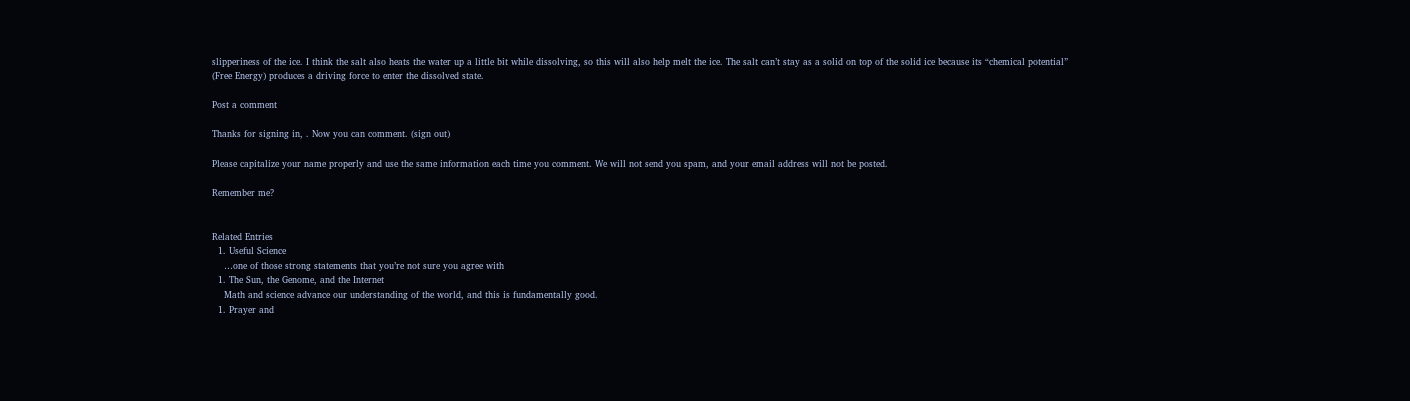slipperiness of the ice. I think the salt also heats the water up a little bit while dissolving, so this will also help melt the ice. The salt can’t stay as a solid on top of the solid ice because its “chemical potential” (Free Energy) produces a driving force to enter the dissolved state.

Post a comment

Thanks for signing in, . Now you can comment. (sign out)

Please capitalize your name properly and use the same information each time you comment. We will not send you spam, and your email address will not be posted.

Remember me?


Related Entries
  1. Useful Science
    …one of those strong statements that you’re not sure you agree with
  1. The Sun, the Genome, and the Internet
    Math and science advance our understanding of the world, and this is fundamentally good.
  1. Prayer and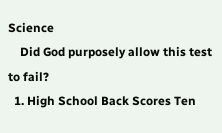Science
    Did God purposely allow this test to fail?
  1. High School Back Scores Ten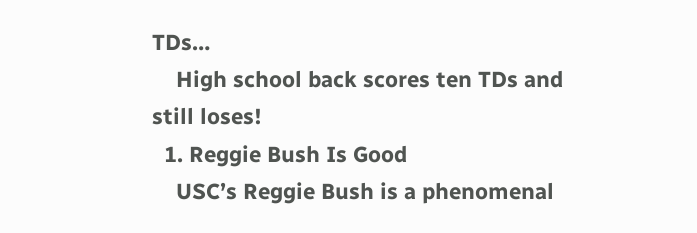TDs…
    High school back scores ten TDs and still loses!
  1. Reggie Bush Is Good
    USC’s Reggie Bush is a phenomenal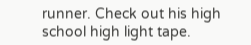runner. Check out his high school high light tape.